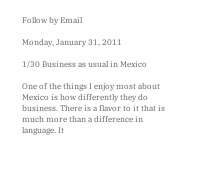Follow by Email

Monday, January 31, 2011

1/30 Business as usual in Mexico

One of the things I enjoy most about Mexico is how differently they do business. There is a flavor to it that is much more than a difference in language. It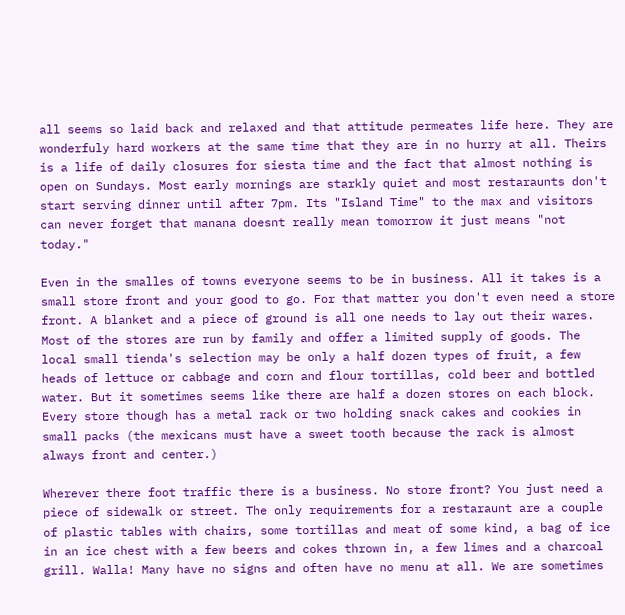all seems so laid back and relaxed and that attitude permeates life here. They are wonderfuly hard workers at the same time that they are in no hurry at all. Theirs is a life of daily closures for siesta time and the fact that almost nothing is open on Sundays. Most early mornings are starkly quiet and most restaraunts don't start serving dinner until after 7pm. Its "Island Time" to the max and visitors can never forget that manana doesnt really mean tomorrow it just means "not today."

Even in the smalles of towns everyone seems to be in business. All it takes is a small store front and your good to go. For that matter you don't even need a store front. A blanket and a piece of ground is all one needs to lay out their wares. Most of the stores are run by family and offer a limited supply of goods. The local small tienda's selection may be only a half dozen types of fruit, a few heads of lettuce or cabbage and corn and flour tortillas, cold beer and bottled water. But it sometimes seems like there are half a dozen stores on each block. Every store though has a metal rack or two holding snack cakes and cookies in small packs (the mexicans must have a sweet tooth because the rack is almost always front and center.)

Wherever there foot traffic there is a business. No store front? You just need a piece of sidewalk or street. The only requirements for a restaraunt are a couple of plastic tables with chairs, some tortillas and meat of some kind, a bag of ice in an ice chest with a few beers and cokes thrown in, a few limes and a charcoal grill. Walla! Many have no signs and often have no menu at all. We are sometimes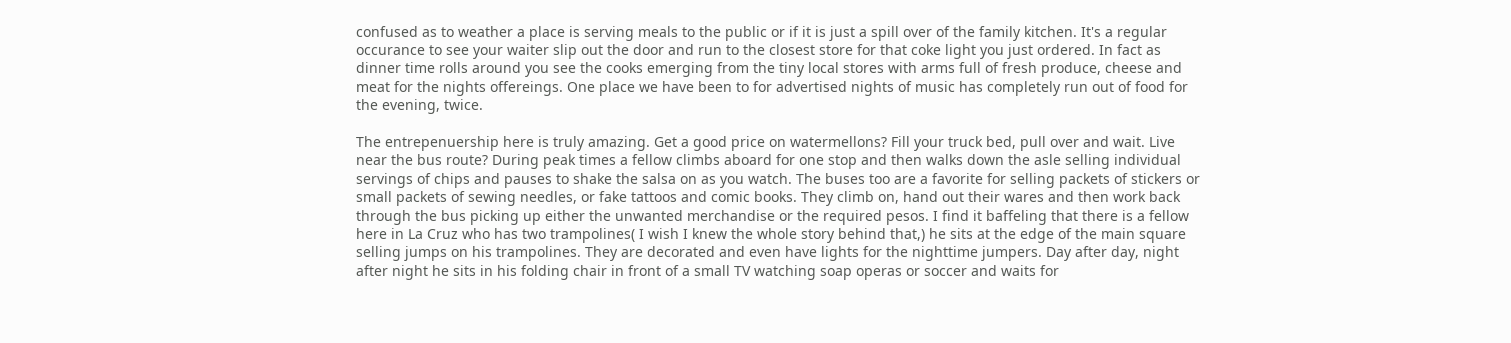confused as to weather a place is serving meals to the public or if it is just a spill over of the family kitchen. It's a regular occurance to see your waiter slip out the door and run to the closest store for that coke light you just ordered. In fact as dinner time rolls around you see the cooks emerging from the tiny local stores with arms full of fresh produce, cheese and meat for the nights offereings. One place we have been to for advertised nights of music has completely run out of food for the evening, twice.

The entrepenuership here is truly amazing. Get a good price on watermellons? Fill your truck bed, pull over and wait. Live near the bus route? During peak times a fellow climbs aboard for one stop and then walks down the asle selling individual servings of chips and pauses to shake the salsa on as you watch. The buses too are a favorite for selling packets of stickers or small packets of sewing needles, or fake tattoos and comic books. They climb on, hand out their wares and then work back through the bus picking up either the unwanted merchandise or the required pesos. I find it baffeling that there is a fellow here in La Cruz who has two trampolines( I wish I knew the whole story behind that,) he sits at the edge of the main square selling jumps on his trampolines. They are decorated and even have lights for the nighttime jumpers. Day after day, night after night he sits in his folding chair in front of a small TV watching soap operas or soccer and waits for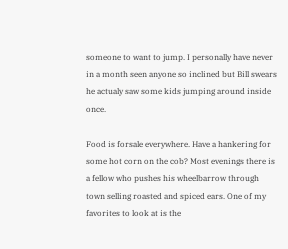someone to want to jump. I personally have never in a month seen anyone so inclined but Bill swears he actualy saw some kids jumping around inside once.

Food is forsale everywhere. Have a hankering for some hot corn on the cob? Most evenings there is a fellow who pushes his wheelbarrow through town selling roasted and spiced ears. One of my favorites to look at is the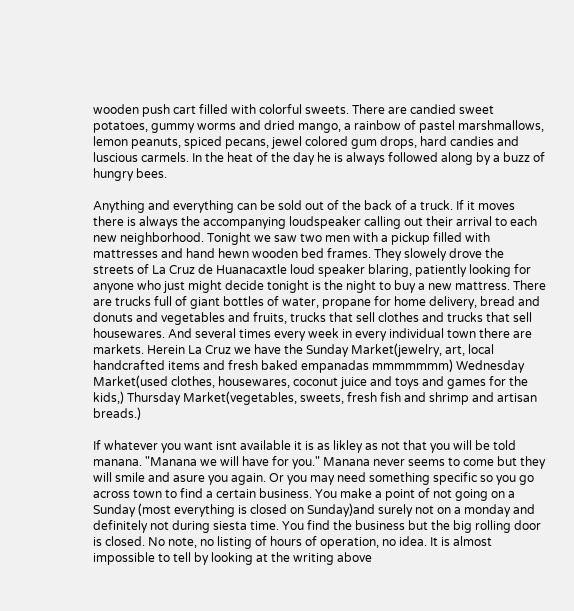wooden push cart filled with colorful sweets. There are candied sweet potatoes, gummy worms and dried mango, a rainbow of pastel marshmallows, lemon peanuts, spiced pecans, jewel colored gum drops, hard candies and luscious carmels. In the heat of the day he is always followed along by a buzz of hungry bees.

Anything and everything can be sold out of the back of a truck. If it moves there is always the accompanying loudspeaker calling out their arrival to each new neighborhood. Tonight we saw two men with a pickup filled with mattresses and hand hewn wooden bed frames. They slowely drove the streets of La Cruz de Huanacaxtle loud speaker blaring, patiently looking for anyone who just might decide tonight is the night to buy a new mattress. There are trucks full of giant bottles of water, propane for home delivery, bread and donuts and vegetables and fruits, trucks that sell clothes and trucks that sell housewares. And several times every week in every individual town there are markets. Herein La Cruz we have the Sunday Market(jewelry, art, local handcrafted items and fresh baked empanadas mmmmmmm) Wednesday Market(used clothes, housewares, coconut juice and toys and games for the kids,) Thursday Market(vegetables, sweets, fresh fish and shrimp and artisan breads.)

If whatever you want isnt available it is as likley as not that you will be told manana. "Manana we will have for you." Manana never seems to come but they will smile and asure you again. Or you may need something specific so you go across town to find a certain business. You make a point of not going on a Sunday (most everything is closed on Sunday)and surely not on a monday and definitely not during siesta time. You find the business but the big rolling door is closed. No note, no listing of hours of operation, no idea. It is almost impossible to tell by looking at the writing above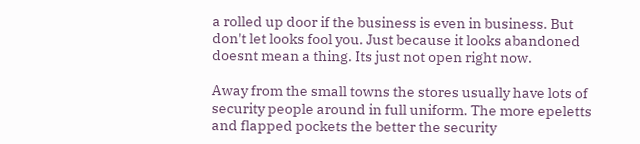a rolled up door if the business is even in business. But don't let looks fool you. Just because it looks abandoned doesnt mean a thing. Its just not open right now.

Away from the small towns the stores usually have lots of security people around in full uniform. The more epeletts and flapped pockets the better the security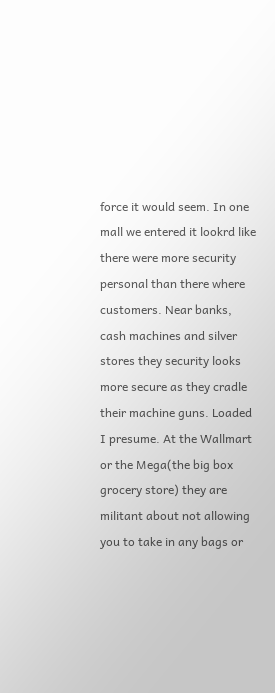force it would seem. In one mall we entered it lookrd like there were more security personal than there where customers. Near banks, cash machines and silver stores they security looks more secure as they cradle their machine guns. Loaded I presume. At the Wallmart or the Mega(the big box grocery store) they are militant about not allowing you to take in any bags or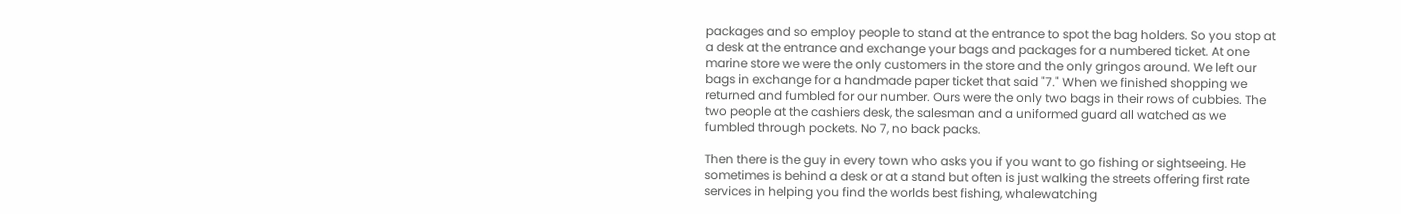packages and so employ people to stand at the entrance to spot the bag holders. So you stop at a desk at the entrance and exchange your bags and packages for a numbered ticket. At one marine store we were the only customers in the store and the only gringos around. We left our bags in exchange for a handmade paper ticket that said "7." When we finished shopping we returned and fumbled for our number. Ours were the only two bags in their rows of cubbies. The two people at the cashiers desk, the salesman and a uniformed guard all watched as we fumbled through pockets. No 7, no back packs.

Then there is the guy in every town who asks you if you want to go fishing or sightseeing. He sometimes is behind a desk or at a stand but often is just walking the streets offering first rate services in helping you find the worlds best fishing, whalewatching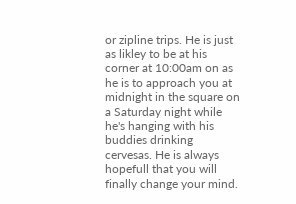or zipline trips. He is just as likley to be at his corner at 10:00am on as he is to approach you at midnight in the square on a Saturday night while he's hanging with his buddies drinking cervesas. He is always hopefull that you will finally change your mind.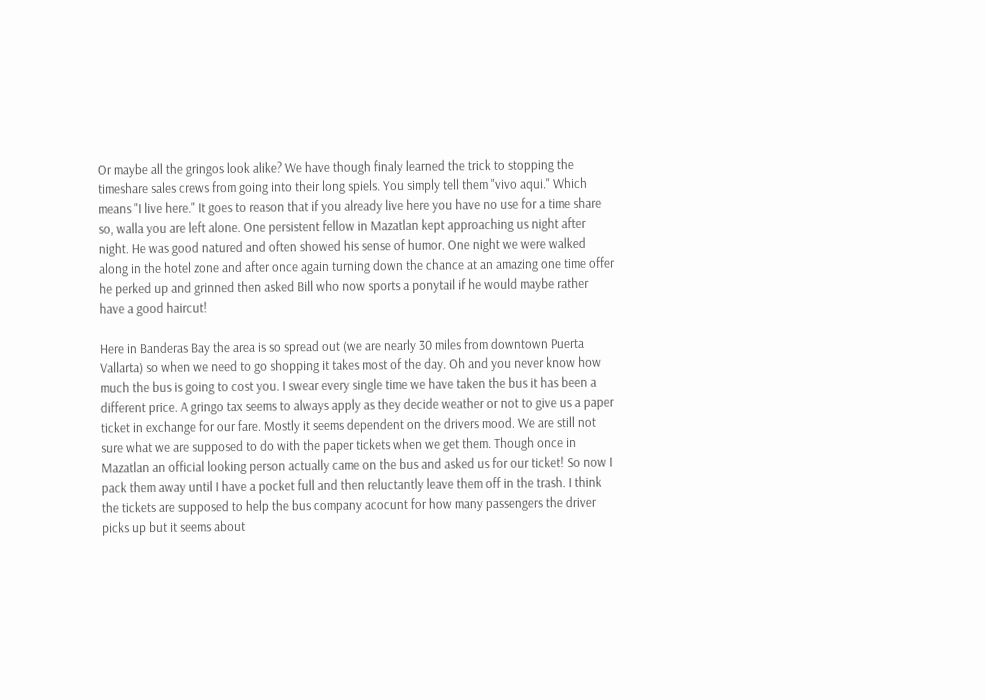Or maybe all the gringos look alike? We have though finaly learned the trick to stopping the timeshare sales crews from going into their long spiels. You simply tell them "vivo aqui." Which means "I live here." It goes to reason that if you already live here you have no use for a time share so, walla you are left alone. One persistent fellow in Mazatlan kept approaching us night after night. He was good natured and often showed his sense of humor. One night we were walked along in the hotel zone and after once again turning down the chance at an amazing one time offer he perked up and grinned then asked Bill who now sports a ponytail if he would maybe rather have a good haircut!

Here in Banderas Bay the area is so spread out (we are nearly 30 miles from downtown Puerta Vallarta) so when we need to go shopping it takes most of the day. Oh and you never know how much the bus is going to cost you. I swear every single time we have taken the bus it has been a different price. A gringo tax seems to always apply as they decide weather or not to give us a paper ticket in exchange for our fare. Mostly it seems dependent on the drivers mood. We are still not sure what we are supposed to do with the paper tickets when we get them. Though once in Mazatlan an official looking person actually came on the bus and asked us for our ticket! So now I pack them away until I have a pocket full and then reluctantly leave them off in the trash. I think the tickets are supposed to help the bus company acocunt for how many passengers the driver picks up but it seems about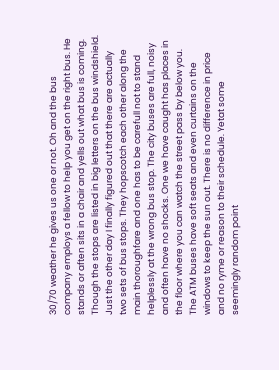30/70 weather he gives us one or not. Oh and the bus company employs a fellow to help you get on the right bus. He stands or aften sits in a chair and yells out what bus is coming. Though the stops are listed in big letters on the bus windshield. Just the other day I finally figured out that there are actually two sets of bus stops. They hopscotch each other along the main thoroughfare and one has to be carefull not to stand helplessly at the wrong bus stop. The city buses are full, noisy and often have no shocks. One we have caught has places in the floor where you can watch the street pass by below you. The ATM buses have soft seats and even curtains on the windows to keep the sun out. There is no difference in price and no ryme or reason to their schedule. Yetat some seemingly random point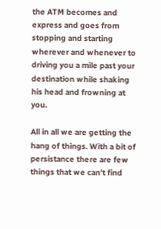the ATM becomes and express and goes from stopping and starting wherever and whenever to driving you a mile past your destination while shaking his head and frowning at you.

All in all we are getting the hang of things. With a bit of persistance there are few things that we can't find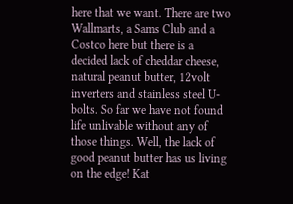here that we want. There are two Wallmarts, a Sams Club and a Costco here but there is a decided lack of cheddar cheese, natural peanut butter, 12volt inverters and stainless steel U-bolts. So far we have not found life unlivable without any of those things. Well, the lack of good peanut butter has us living on the edge! Kat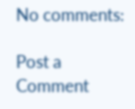No comments:

Post a Comment